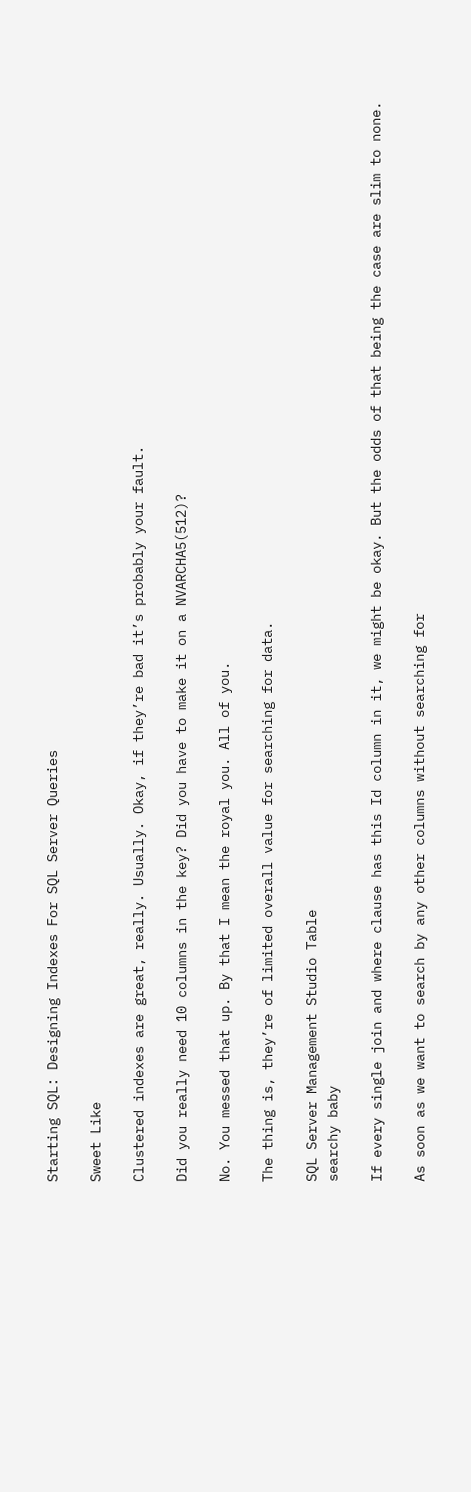Starting SQL: Designing Indexes For SQL Server Queries

Sweet Like

Clustered indexes are great, really. Usually. Okay, if they’re bad it’s probably your fault.

Did you really need 10 columns in the key? Did you have to make it on a NVARCHA5(512)?

No. You messed that up. By that I mean the royal you. All of you.

The thing is, they’re of limited overall value for searching for data.

SQL Server Management Studio Table
searchy baby

If every single join and where clause has this Id column in it, we might be okay. But the odds of that being the case are slim to none.

As soon as we want to search by any other columns without searching for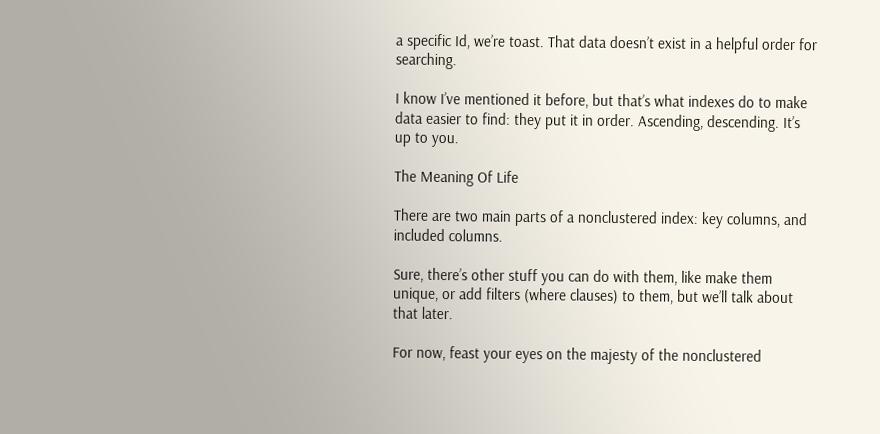a specific Id, we’re toast. That data doesn’t exist in a helpful order for searching.

I know I’ve mentioned it before, but that’s what indexes do to make data easier to find: they put it in order. Ascending, descending. It’s up to you.

The Meaning Of Life

There are two main parts of a nonclustered index: key columns, and included columns.

Sure, there’s other stuff you can do with them, like make them unique, or add filters (where clauses) to them, but we’ll talk about that later.

For now, feast your eyes on the majesty of the nonclustered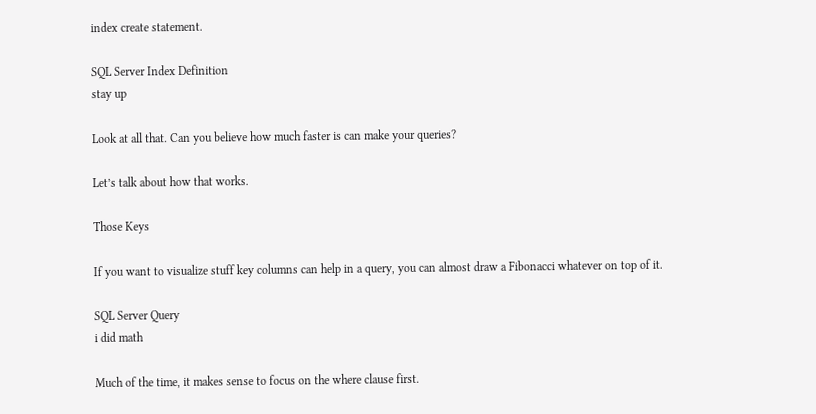index create statement.

SQL Server Index Definition
stay up

Look at all that. Can you believe how much faster is can make your queries?

Let’s talk about how that works.

Those Keys

If you want to visualize stuff key columns can help in a query, you can almost draw a Fibonacci whatever on top of it.

SQL Server Query
i did math

Much of the time, it makes sense to focus on the where clause first.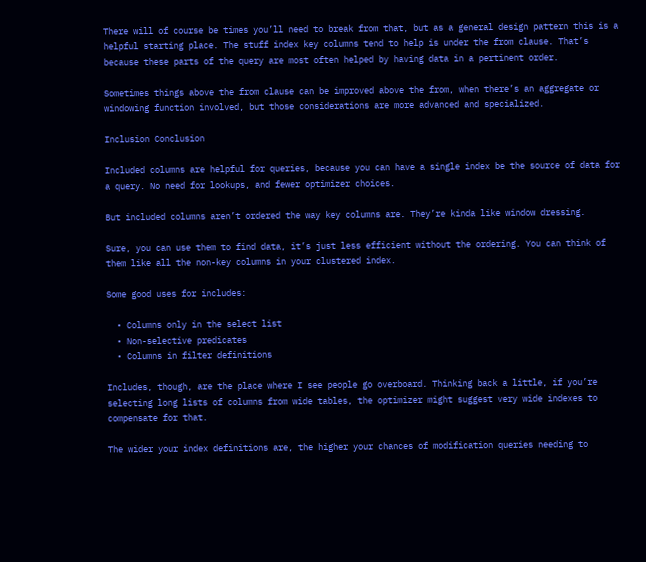There will of course be times you’ll need to break from that, but as a general design pattern this is a helpful starting place. The stuff index key columns tend to help is under the from clause. That’s because these parts of the query are most often helped by having data in a pertinent order.

Sometimes things above the from clause can be improved above the from, when there’s an aggregate or windowing function involved, but those considerations are more advanced and specialized.

Inclusion Conclusion

Included columns are helpful for queries, because you can have a single index be the source of data for a query. No need for lookups, and fewer optimizer choices.

But included columns aren’t ordered the way key columns are. They’re kinda like window dressing.

Sure, you can use them to find data, it’s just less efficient without the ordering. You can think of them like all the non-key columns in your clustered index.

Some good uses for includes:

  • Columns only in the select list
  • Non-selective predicates
  • Columns in filter definitions

Includes, though, are the place where I see people go overboard. Thinking back a little, if you’re selecting long lists of columns from wide tables, the optimizer might suggest very wide indexes to compensate for that.

The wider your index definitions are, the higher your chances of modification queries needing to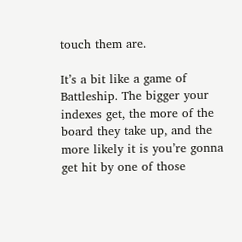touch them are.

It’s a bit like a game of Battleship. The bigger your indexes get, the more of the board they take up, and the more likely it is you’re gonna get hit by one of those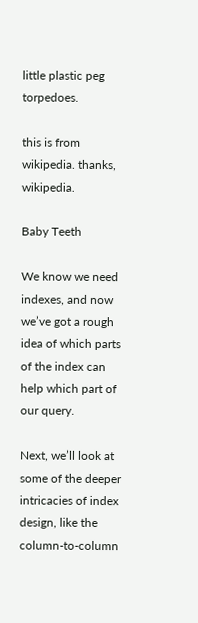little plastic peg torpedoes.

this is from wikipedia. thanks, wikipedia.

Baby Teeth

We know we need indexes, and now we’ve got a rough idea of which parts of the index can help which part of our query.

Next, we’ll look at some of the deeper intricacies of index design, like the column-to-column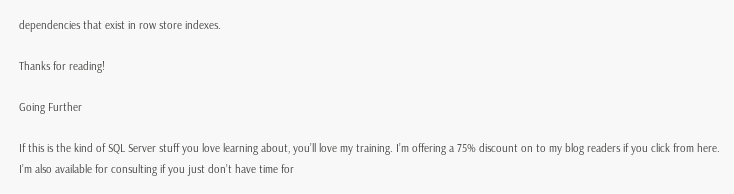dependencies that exist in row store indexes.

Thanks for reading!

Going Further

If this is the kind of SQL Server stuff you love learning about, you’ll love my training. I’m offering a 75% discount on to my blog readers if you click from here. I’m also available for consulting if you just don’t have time for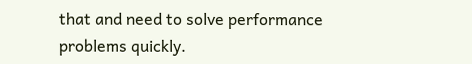that and need to solve performance problems quickly.